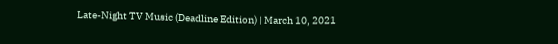Late-Night TV Music (Deadline Edition) | March 10, 2021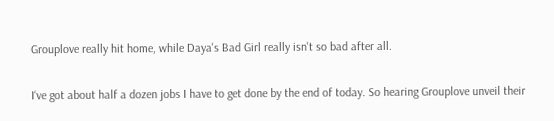Grouplove really hit home, while Daya's Bad Girl really isn't so bad after all.

I‘ve got about half a dozen jobs I have to get done by the end of today. So hearing Grouplove unveil their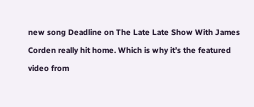new song Deadline on The Late Late Show With James Corden really hit home. Which is why it’s the featured video from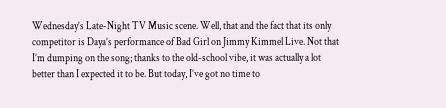Wednesday’s Late-Night TV Music scene. Well, that and the fact that its only competitor is Daya’s performance of Bad Girl on Jimmy Kimmel Live. Not that I’m dumping on the song; thanks to the old-school vibe, it was actually a lot better than I expected it to be. But today, I’ve got no time to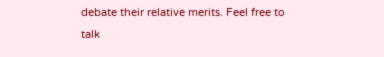debate their relative merits. Feel free to talk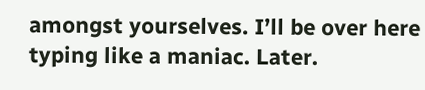amongst yourselves. I’ll be over here typing like a maniac. Later.